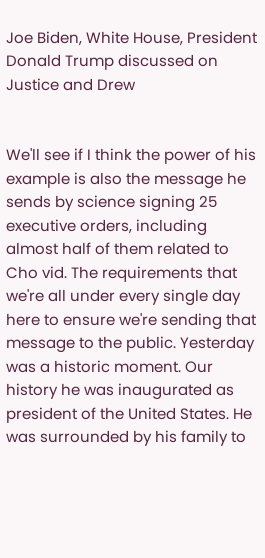Joe Biden, White House, President Donald Trump discussed on Justice and Drew


We'll see if I think the power of his example is also the message he sends by science signing 25 executive orders, including almost half of them related to Cho vid. The requirements that we're all under every single day here to ensure we're sending that message to the public. Yesterday was a historic moment. Our history he was inaugurated as president of the United States. He was surrounded by his family to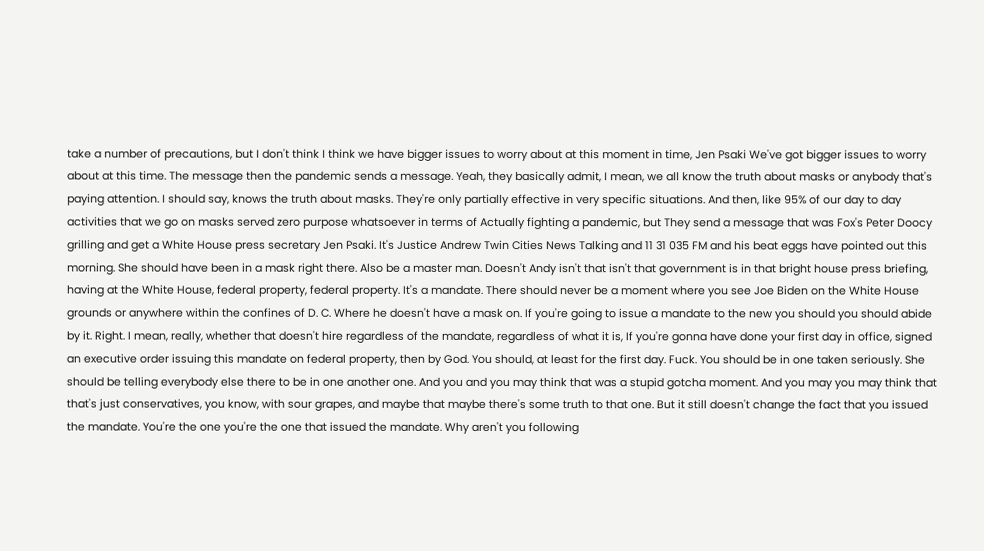take a number of precautions, but I don't think I think we have bigger issues to worry about at this moment in time, Jen Psaki We've got bigger issues to worry about at this time. The message then the pandemic sends a message. Yeah, they basically admit, I mean, we all know the truth about masks or anybody that's paying attention. I should say, knows the truth about masks. They're only partially effective in very specific situations. And then, like 95% of our day to day activities that we go on masks served zero purpose whatsoever in terms of Actually fighting a pandemic, but They send a message that was Fox's Peter Doocy grilling and get a White House press secretary Jen Psaki. It's Justice Andrew Twin Cities News Talking and 11 31 035 FM and his beat eggs have pointed out this morning. She should have been in a mask right there. Also be a master man. Doesn't Andy isn't that isn't that government is in that bright house press briefing, having at the White House, federal property, federal property. It's a mandate. There should never be a moment where you see Joe Biden on the White House grounds or anywhere within the confines of D. C. Where he doesn't have a mask on. If you're going to issue a mandate to the new you should you should abide by it. Right. I mean, really, whether that doesn't hire regardless of the mandate, regardless of what it is, If you're gonna have done your first day in office, signed an executive order issuing this mandate on federal property, then by God. You should, at least for the first day. Fuck. You should be in one taken seriously. She should be telling everybody else there to be in one another one. And you and you may think that was a stupid gotcha moment. And you may you may think that that's just conservatives, you know, with sour grapes, and maybe that maybe there's some truth to that one. But it still doesn't change the fact that you issued the mandate. You're the one you're the one that issued the mandate. Why aren't you following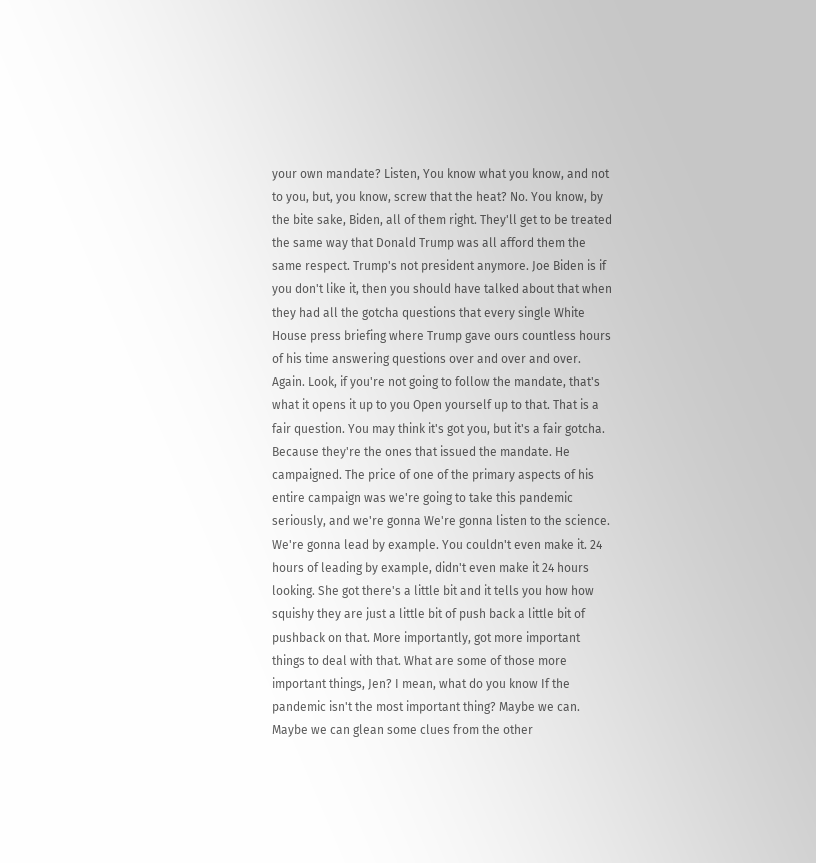your own mandate? Listen, You know what you know, and not to you, but, you know, screw that the heat? No. You know, by the bite sake, Biden, all of them right. They'll get to be treated the same way that Donald Trump was all afford them the same respect. Trump's not president anymore. Joe Biden is if you don't like it, then you should have talked about that when they had all the gotcha questions that every single White House press briefing where Trump gave ours countless hours of his time answering questions over and over and over. Again. Look, if you're not going to follow the mandate, that's what it opens it up to you Open yourself up to that. That is a fair question. You may think it's got you, but it's a fair gotcha. Because they're the ones that issued the mandate. He campaigned. The price of one of the primary aspects of his entire campaign was we're going to take this pandemic seriously, and we're gonna We're gonna listen to the science. We're gonna lead by example. You couldn't even make it. 24 hours of leading by example, didn't even make it 24 hours looking. She got there's a little bit and it tells you how how squishy they are just a little bit of push back a little bit of pushback on that. More importantly, got more important things to deal with that. What are some of those more important things, Jen? I mean, what do you know If the pandemic isn't the most important thing? Maybe we can. Maybe we can glean some clues from the other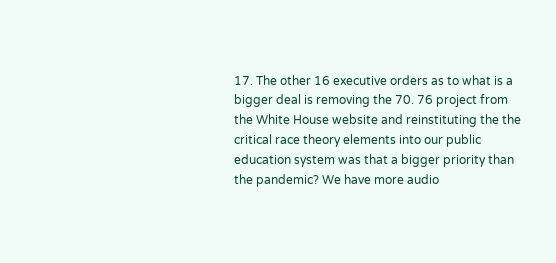17. The other 16 executive orders as to what is a bigger deal is removing the 70. 76 project from the White House website and reinstituting the the critical race theory elements into our public education system was that a bigger priority than the pandemic? We have more audio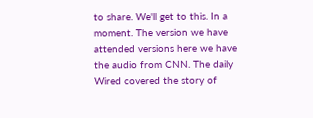to share. We'll get to this. In a moment. The version we have attended versions here we have the audio from CNN. The daily Wired covered the story of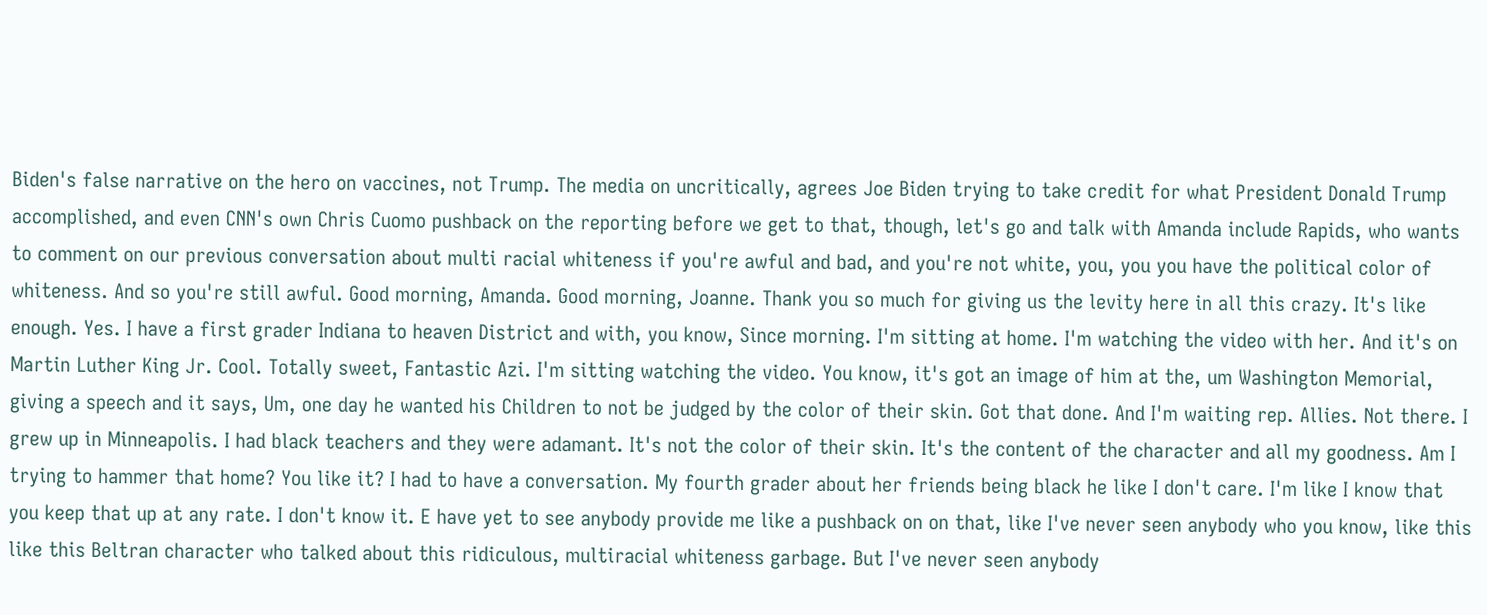Biden's false narrative on the hero on vaccines, not Trump. The media on uncritically, agrees Joe Biden trying to take credit for what President Donald Trump accomplished, and even CNN's own Chris Cuomo pushback on the reporting before we get to that, though, let's go and talk with Amanda include Rapids, who wants to comment on our previous conversation about multi racial whiteness if you're awful and bad, and you're not white, you, you you have the political color of whiteness. And so you're still awful. Good morning, Amanda. Good morning, Joanne. Thank you so much for giving us the levity here in all this crazy. It's like enough. Yes. I have a first grader Indiana to heaven District and with, you know, Since morning. I'm sitting at home. I'm watching the video with her. And it's on Martin Luther King Jr. Cool. Totally sweet, Fantastic Azi. I'm sitting watching the video. You know, it's got an image of him at the, um Washington Memorial, giving a speech and it says, Um, one day he wanted his Children to not be judged by the color of their skin. Got that done. And I'm waiting rep. Allies. Not there. I grew up in Minneapolis. I had black teachers and they were adamant. It's not the color of their skin. It's the content of the character and all my goodness. Am I trying to hammer that home? You like it? I had to have a conversation. My fourth grader about her friends being black he like I don't care. I'm like I know that you keep that up at any rate. I don't know it. E have yet to see anybody provide me like a pushback on on that, like I've never seen anybody who you know, like this like this Beltran character who talked about this ridiculous, multiracial whiteness garbage. But I've never seen anybody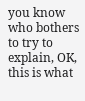you know who bothers to try to explain, OK, this is what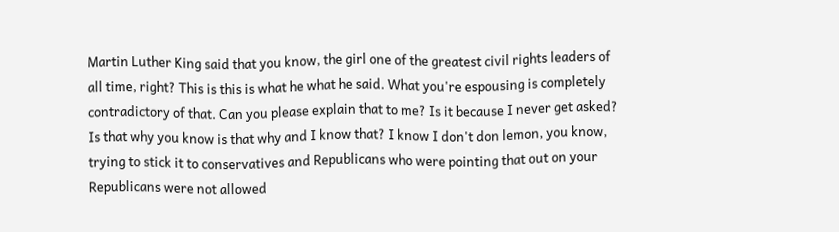Martin Luther King said that you know, the girl one of the greatest civil rights leaders of all time, right? This is this is what he what he said. What you're espousing is completely contradictory of that. Can you please explain that to me? Is it because I never get asked? Is that why you know is that why and I know that? I know I don't don lemon, you know, trying to stick it to conservatives and Republicans who were pointing that out on your Republicans were not allowed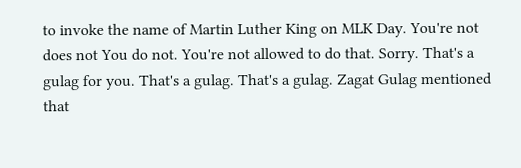to invoke the name of Martin Luther King on MLK Day. You're not does not You do not. You're not allowed to do that. Sorry. That's a gulag for you. That's a gulag. That's a gulag. Zagat Gulag mentioned that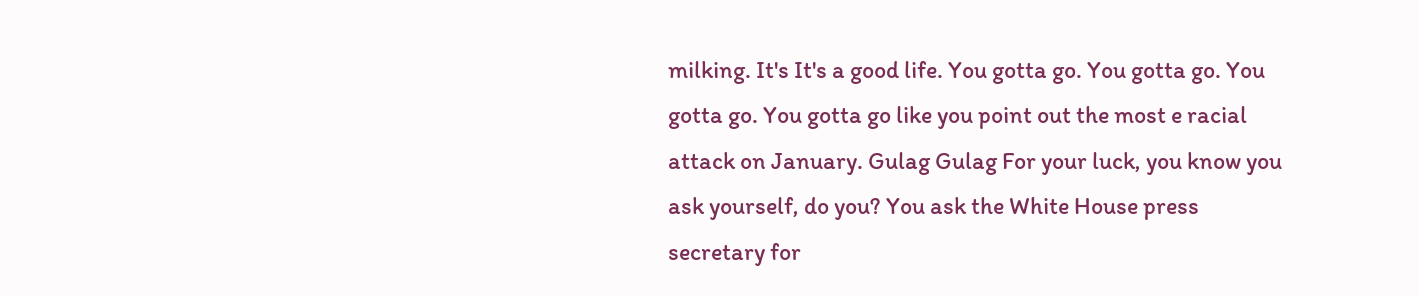milking. It's It's a good life. You gotta go. You gotta go. You gotta go. You gotta go like you point out the most e racial attack on January. Gulag Gulag For your luck, you know you ask yourself, do you? You ask the White House press secretary for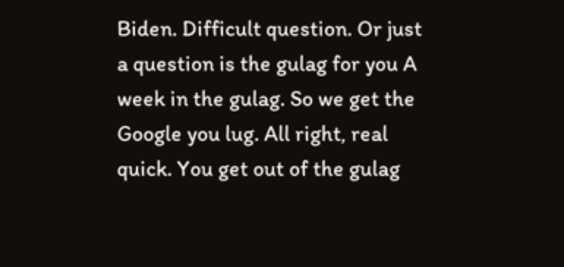Biden. Difficult question. Or just a question is the gulag for you A week in the gulag. So we get the Google you lug. All right, real quick. You get out of the gulag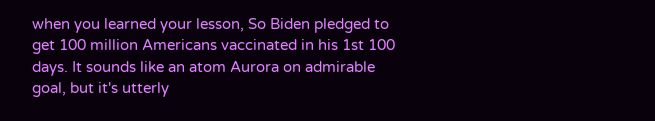when you learned your lesson, So Biden pledged to get 100 million Americans vaccinated in his 1st 100 days. It sounds like an atom Aurora on admirable goal, but it's utterly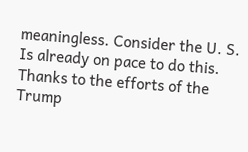meaningless. Consider the U. S. Is already on pace to do this. Thanks to the efforts of the Trump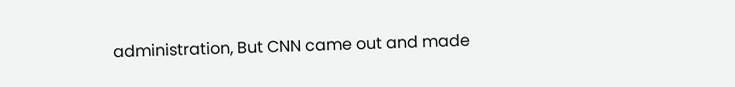administration, But CNN came out and made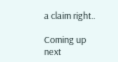a claim right..

Coming up next